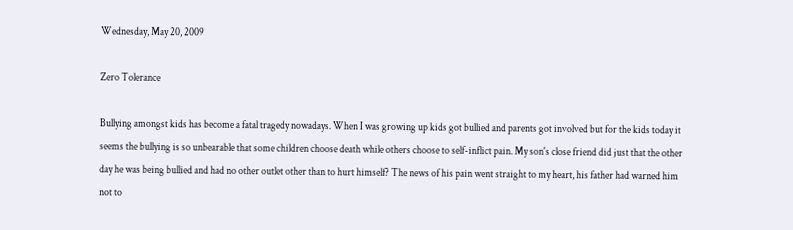Wednesday, May 20, 2009

Zero Tolerance

Bullying amongst kids has become a fatal tragedy nowadays. When I was growing up kids got bullied and parents got involved but for the kids today it seems the bullying is so unbearable that some children choose death while others choose to self-inflict pain. My son's close friend did just that the other day he was being bullied and had no other outlet other than to hurt himself? The news of his pain went straight to my heart, his father had warned him not to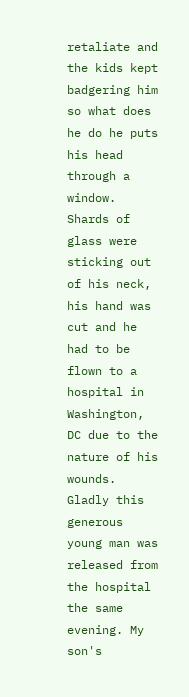retaliate and the kids kept badgering him so what does he do he puts his head through a window. Shards of glass were sticking out of his neck, his hand was cut and he had to be flown to a hospital in Washington, DC due to the nature of his wounds. Gladly this generous young man was released from the hospital the same evening. My son's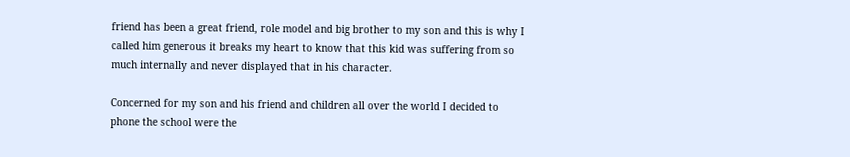friend has been a great friend, role model and big brother to my son and this is why I called him generous it breaks my heart to know that this kid was suffering from so much internally and never displayed that in his character.

Concerned for my son and his friend and children all over the world I decided to phone the school were the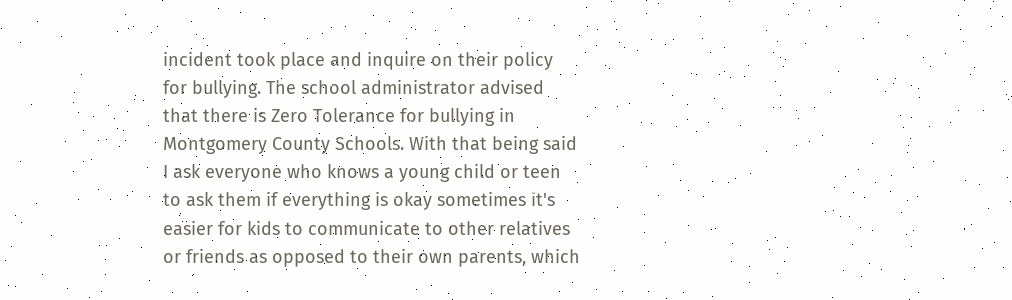incident took place and inquire on their policy for bullying. The school administrator advised that there is Zero Tolerance for bullying in Montgomery County Schools. With that being said I ask everyone who knows a young child or teen to ask them if everything is okay sometimes it's easier for kids to communicate to other relatives or friends as opposed to their own parents, which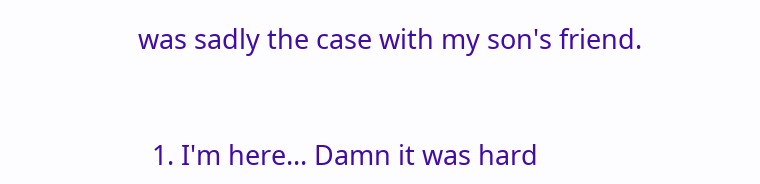was sadly the case with my son's friend.


  1. I'm here... Damn it was hard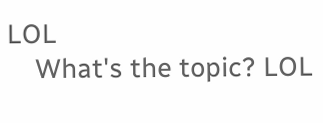LOL
    What's the topic? LOL